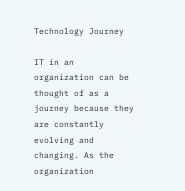Technology Journey

IT in an organization can be thought of as a journey because they are constantly evolving and changing. As the organization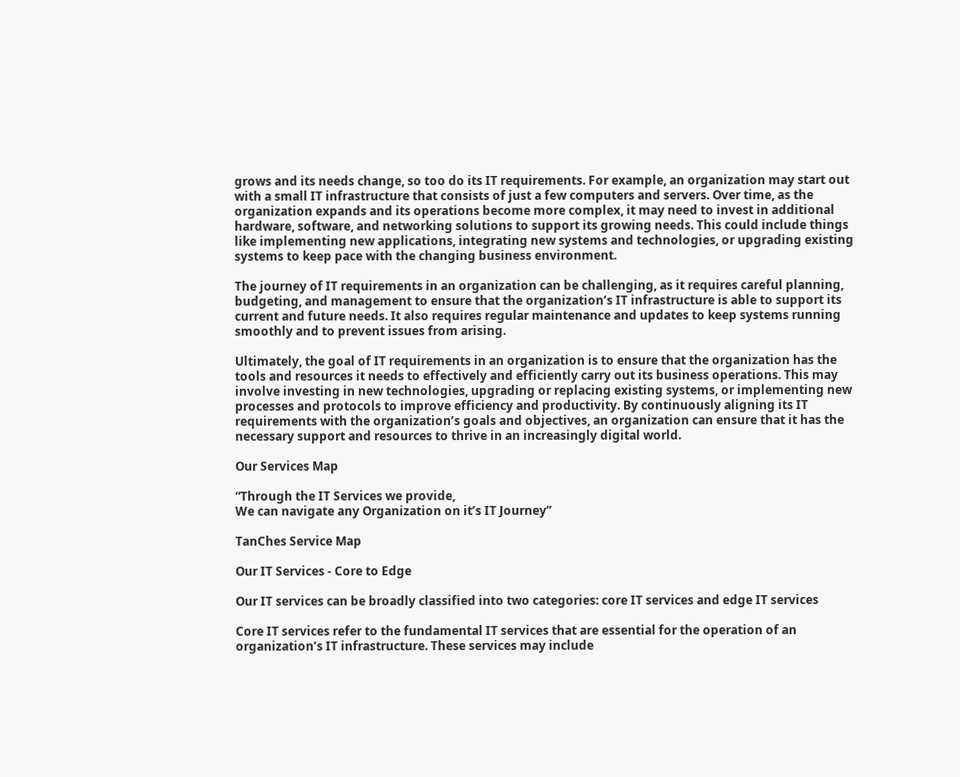grows and its needs change, so too do its IT requirements. For example, an organization may start out with a small IT infrastructure that consists of just a few computers and servers. Over time, as the organization expands and its operations become more complex, it may need to invest in additional hardware, software, and networking solutions to support its growing needs. This could include things like implementing new applications, integrating new systems and technologies, or upgrading existing systems to keep pace with the changing business environment.

The journey of IT requirements in an organization can be challenging, as it requires careful planning, budgeting, and management to ensure that the organization’s IT infrastructure is able to support its current and future needs. It also requires regular maintenance and updates to keep systems running smoothly and to prevent issues from arising.

Ultimately, the goal of IT requirements in an organization is to ensure that the organization has the tools and resources it needs to effectively and efficiently carry out its business operations. This may involve investing in new technologies, upgrading or replacing existing systems, or implementing new processes and protocols to improve efficiency and productivity. By continuously aligning its IT requirements with the organization’s goals and objectives, an organization can ensure that it has the necessary support and resources to thrive in an increasingly digital world.

Our Services Map

“Through the IT Services we provide,
We can navigate any Organization on it’s IT Journey”

TanChes Service Map

Our IT Services - Core to Edge

Our IT services can be broadly classified into two categories: core IT services and edge IT services

Core IT services refer to the fundamental IT services that are essential for the operation of an organization’s IT infrastructure. These services may include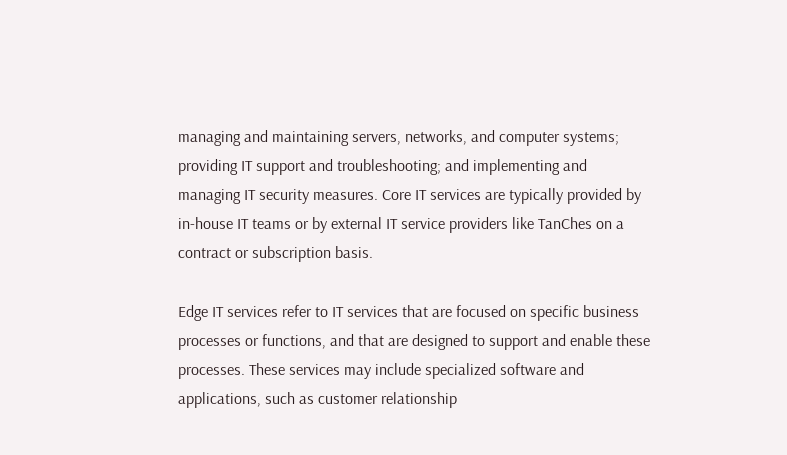managing and maintaining servers, networks, and computer systems; providing IT support and troubleshooting; and implementing and managing IT security measures. Core IT services are typically provided by in-house IT teams or by external IT service providers like TanChes on a contract or subscription basis.

Edge IT services refer to IT services that are focused on specific business processes or functions, and that are designed to support and enable these processes. These services may include specialized software and applications, such as customer relationship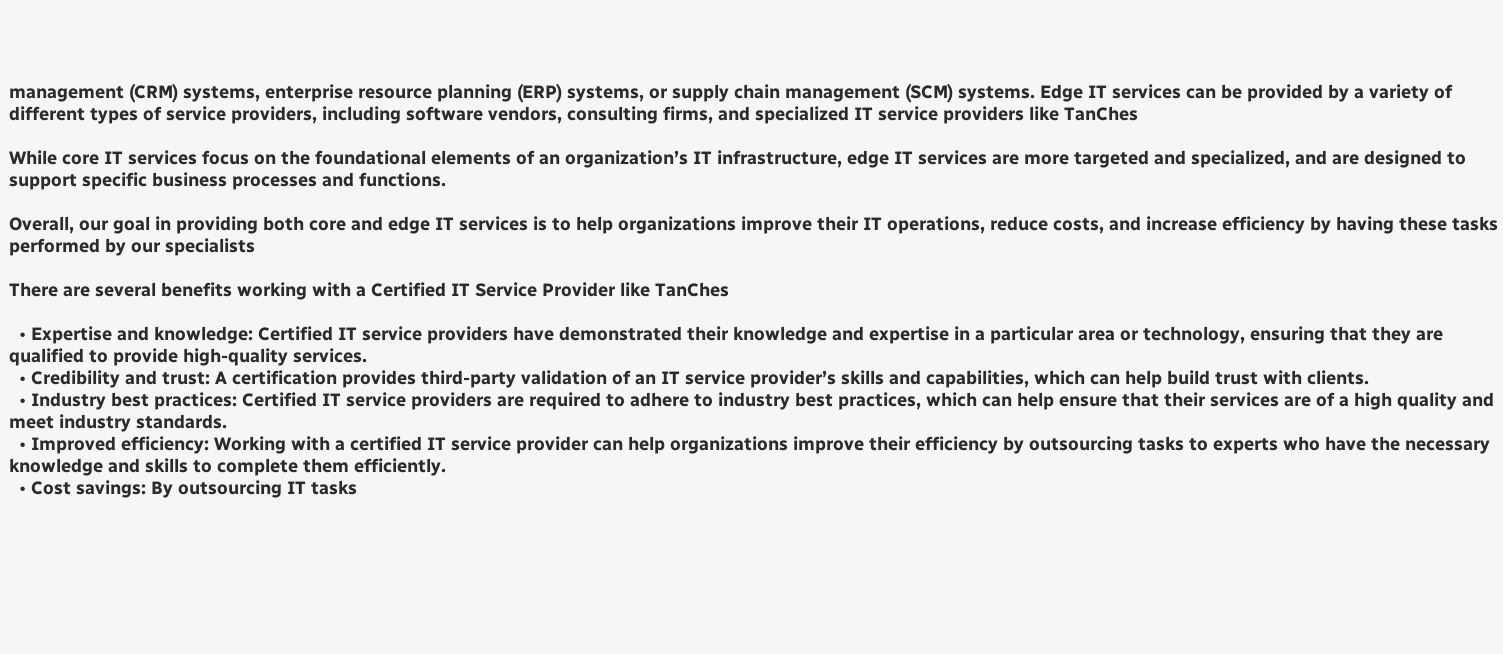management (CRM) systems, enterprise resource planning (ERP) systems, or supply chain management (SCM) systems. Edge IT services can be provided by a variety of different types of service providers, including software vendors, consulting firms, and specialized IT service providers like TanChes

While core IT services focus on the foundational elements of an organization’s IT infrastructure, edge IT services are more targeted and specialized, and are designed to support specific business processes and functions.

Overall, our goal in providing both core and edge IT services is to help organizations improve their IT operations, reduce costs, and increase efficiency by having these tasks performed by our specialists

There are several benefits working with a Certified IT Service Provider like TanChes

  • Expertise and knowledge: Certified IT service providers have demonstrated their knowledge and expertise in a particular area or technology, ensuring that they are qualified to provide high-quality services.
  • Credibility and trust: A certification provides third-party validation of an IT service provider’s skills and capabilities, which can help build trust with clients.
  • Industry best practices: Certified IT service providers are required to adhere to industry best practices, which can help ensure that their services are of a high quality and meet industry standards.
  • Improved efficiency: Working with a certified IT service provider can help organizations improve their efficiency by outsourcing tasks to experts who have the necessary knowledge and skills to complete them efficiently.
  • Cost savings: By outsourcing IT tasks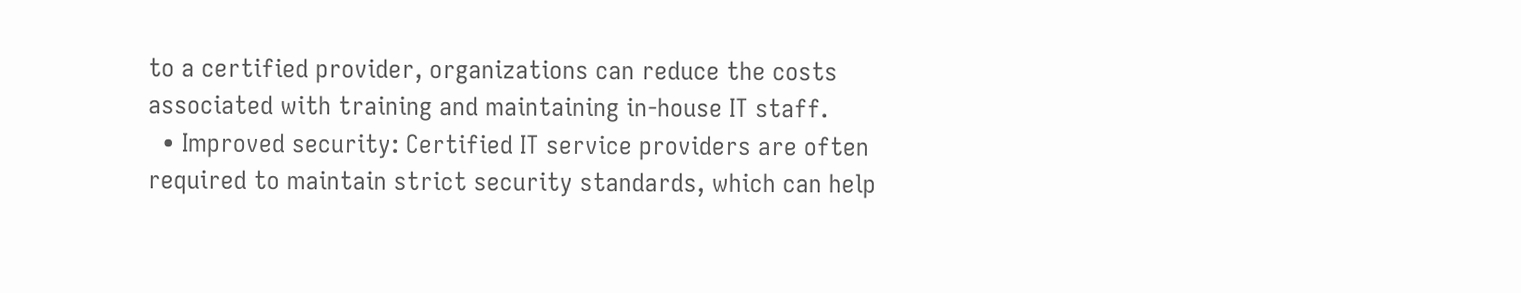to a certified provider, organizations can reduce the costs associated with training and maintaining in-house IT staff.
  • Improved security: Certified IT service providers are often required to maintain strict security standards, which can help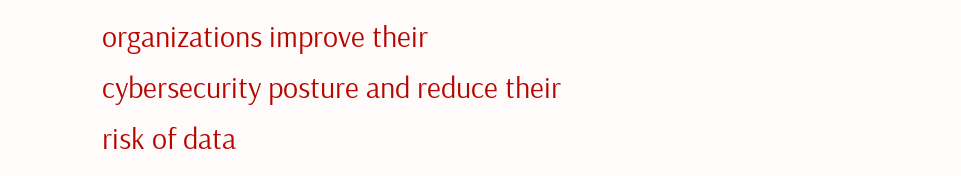organizations improve their cybersecurity posture and reduce their risk of data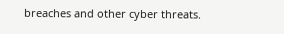breaches and other cyber threats.